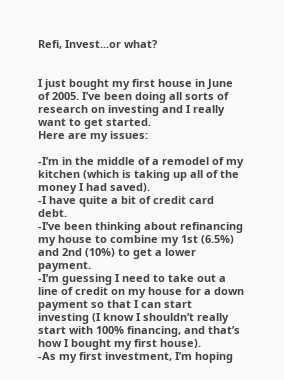Refi, Invest...or what?


I just bought my first house in June of 2005. I’ve been doing all sorts of research on investing and I really want to get started.
Here are my issues:

-I’m in the middle of a remodel of my kitchen (which is taking up all of the money I had saved).
-I have quite a bit of credit card debt.
-I’ve been thinking about refinancing my house to combine my 1st (6.5%) and 2nd (10%) to get a lower payment.
-I’m guessing I need to take out a line of credit on my house for a down payment so that I can start investing (I know I shouldn’t really start with 100% financing, and that’s how I bought my first house).
-As my first investment, I’m hoping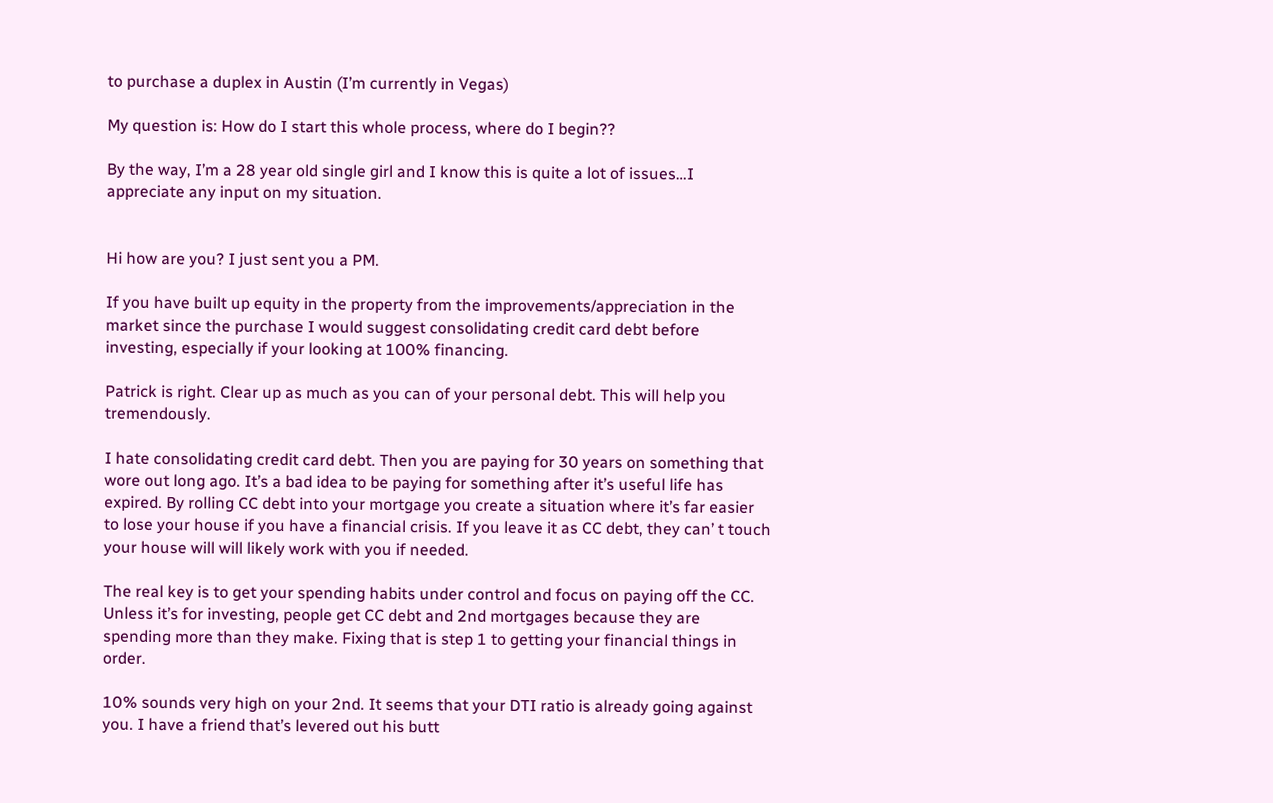to purchase a duplex in Austin (I’m currently in Vegas)

My question is: How do I start this whole process, where do I begin??

By the way, I’m a 28 year old single girl and I know this is quite a lot of issues…I appreciate any input on my situation.


Hi how are you? I just sent you a PM.

If you have built up equity in the property from the improvements/appreciation in the market since the purchase I would suggest consolidating credit card debt before investing, especially if your looking at 100% financing.

Patrick is right. Clear up as much as you can of your personal debt. This will help you tremendously.

I hate consolidating credit card debt. Then you are paying for 30 years on something that wore out long ago. It’s a bad idea to be paying for something after it’s useful life has expired. By rolling CC debt into your mortgage you create a situation where it’s far easier to lose your house if you have a financial crisis. If you leave it as CC debt, they can’ t touch your house will will likely work with you if needed.

The real key is to get your spending habits under control and focus on paying off the CC. Unless it’s for investing, people get CC debt and 2nd mortgages because they are spending more than they make. Fixing that is step 1 to getting your financial things in order.

10% sounds very high on your 2nd. It seems that your DTI ratio is already going against you. I have a friend that’s levered out his butt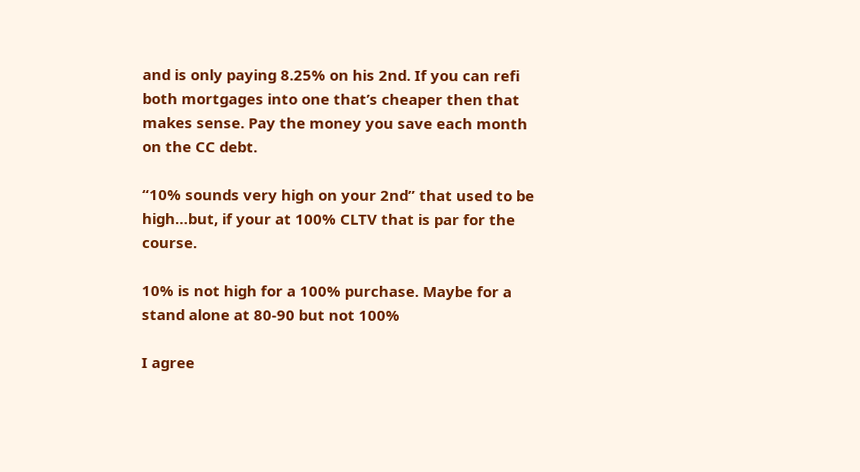and is only paying 8.25% on his 2nd. If you can refi both mortgages into one that’s cheaper then that makes sense. Pay the money you save each month on the CC debt.

“10% sounds very high on your 2nd” that used to be high…but, if your at 100% CLTV that is par for the course.

10% is not high for a 100% purchase. Maybe for a stand alone at 80-90 but not 100%

I agree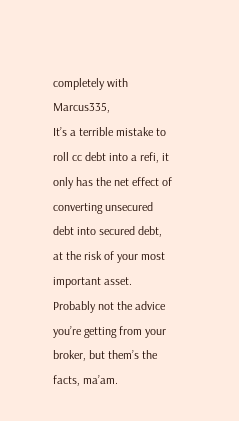completely with Marcus335,
It’s a terrible mistake to roll cc debt into a refi, it only has the net effect of converting unsecured debt into secured debt, at the risk of your most important asset. Probably not the advice you’re getting from your broker, but them’s the facts, ma’am.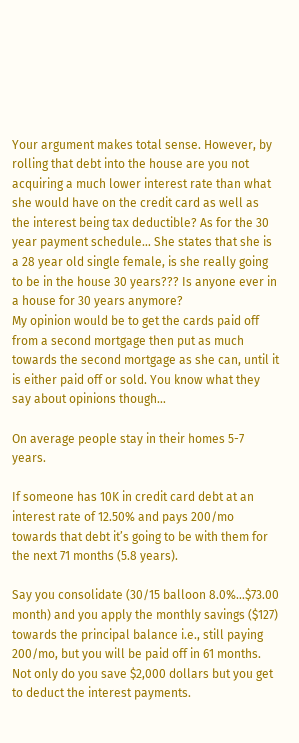Your argument makes total sense. However, by rolling that debt into the house are you not acquiring a much lower interest rate than what she would have on the credit card as well as the interest being tax deductible? As for the 30 year payment schedule… She states that she is a 28 year old single female, is she really going to be in the house 30 years??? Is anyone ever in a house for 30 years anymore?
My opinion would be to get the cards paid off from a second mortgage then put as much towards the second mortgage as she can, until it is either paid off or sold. You know what they say about opinions though…

On average people stay in their homes 5-7 years.

If someone has 10K in credit card debt at an interest rate of 12.50% and pays 200/mo towards that debt it’s going to be with them for the next 71 months (5.8 years).

Say you consolidate (30/15 balloon 8.0%…$73.00 month) and you apply the monthly savings ($127) towards the principal balance i.e., still paying 200/mo, but you will be paid off in 61 months. Not only do you save $2,000 dollars but you get to deduct the interest payments.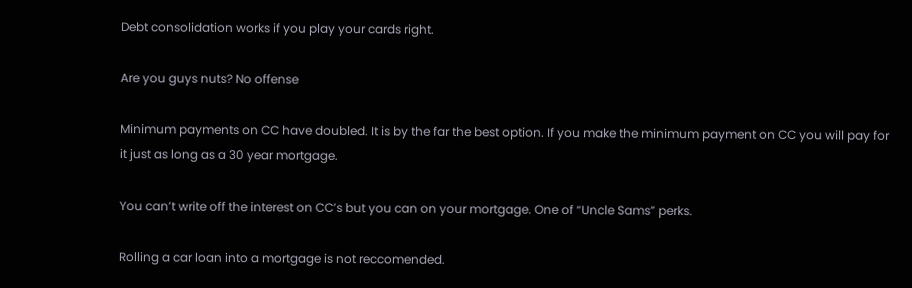Debt consolidation works if you play your cards right.

Are you guys nuts? No offense

Minimum payments on CC have doubled. It is by the far the best option. If you make the minimum payment on CC you will pay for it just as long as a 30 year mortgage.

You can’t write off the interest on CC’s but you can on your mortgage. One of “Uncle Sams” perks.

Rolling a car loan into a mortgage is not reccomended.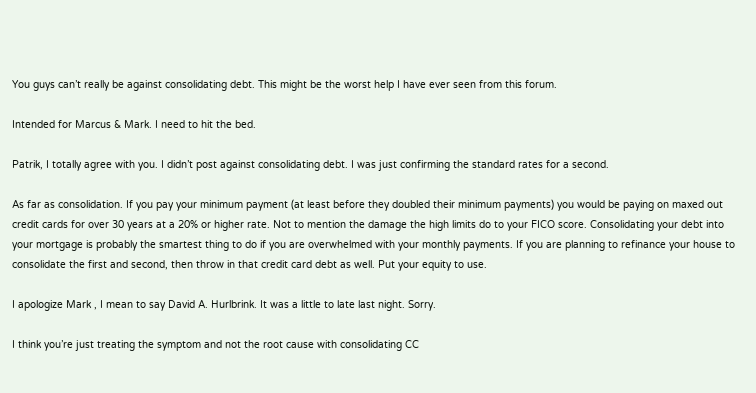You guys can’t really be against consolidating debt. This might be the worst help I have ever seen from this forum.

Intended for Marcus & Mark. I need to hit the bed.

Patrik, I totally agree with you. I didn’t post against consolidating debt. I was just confirming the standard rates for a second.

As far as consolidation. If you pay your minimum payment (at least before they doubled their minimum payments) you would be paying on maxed out credit cards for over 30 years at a 20% or higher rate. Not to mention the damage the high limits do to your FICO score. Consolidating your debt into your mortgage is probably the smartest thing to do if you are overwhelmed with your monthly payments. If you are planning to refinance your house to consolidate the first and second, then throw in that credit card debt as well. Put your equity to use.

I apologize Mark , I mean to say David A. Hurlbrink. It was a little to late last night. Sorry.

I think you’re just treating the symptom and not the root cause with consolidating CC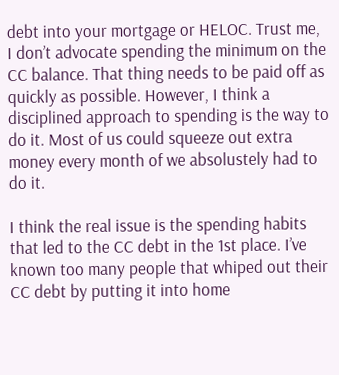debt into your mortgage or HELOC. Trust me, I don’t advocate spending the minimum on the CC balance. That thing needs to be paid off as quickly as possible. However, I think a disciplined approach to spending is the way to do it. Most of us could squeeze out extra money every month of we absolustely had to do it.

I think the real issue is the spending habits that led to the CC debt in the 1st place. I’ve known too many people that whiped out their CC debt by putting it into home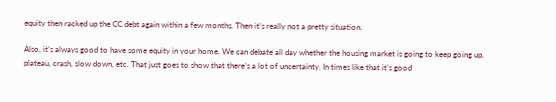equity then racked up the CC debt again within a few months. Then it’s really not a pretty situation.

Also, it’s always good to have some equity in your home. We can debate all day whether the housing market is going to keep going up, plateau, crash, slow down, etc. That just goes to show that there’s a lot of uncertainty. In times like that it’s good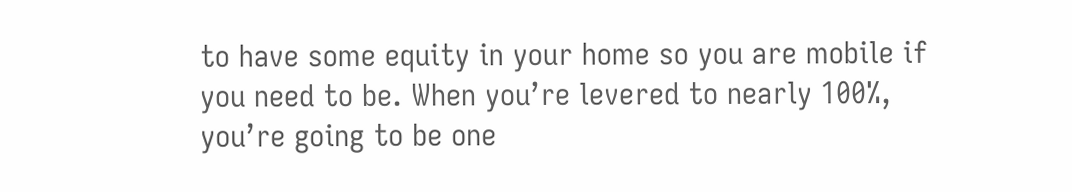to have some equity in your home so you are mobile if you need to be. When you’re levered to nearly 100%, you’re going to be one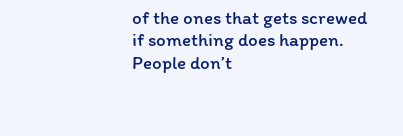of the ones that gets screwed if something does happen. People don’t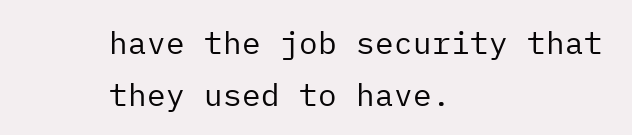have the job security that they used to have.